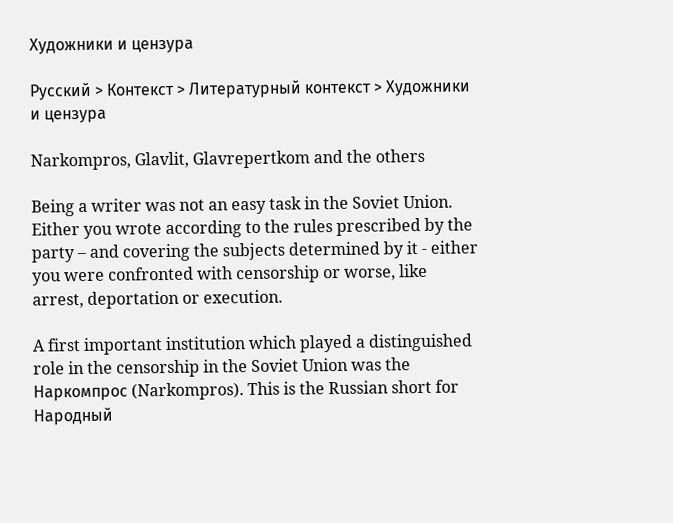Художники и цензура

Русский > Контекст > Литературный контекст > Художники и цензура

Narkompros, Glavlit, Glavrepertkom and the others

Being a writer was not an easy task in the Soviet Union. Either you wrote according to the rules prescribed by the party – and covering the subjects determined by it - either you were confronted with censorship or worse, like arrest, deportation or execution.

A first important institution which played a distinguished role in the censorship in the Soviet Union was the Наркомпрос (Narkompros). This is the Russian short for Народный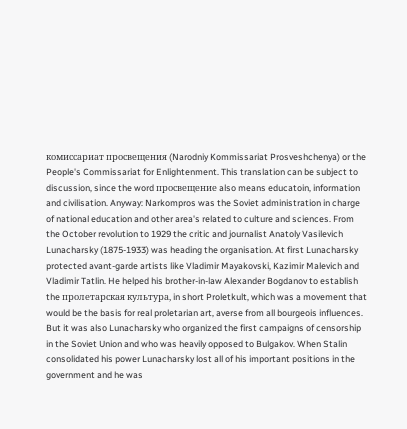комиссариат просвещения (Narodniy Kommissariat Prosveshchenya) or the People's Commissariat for Enlightenment. This translation can be subject to discussion, since the word просвещение also means educatoin, information and civilisation. Anyway: Narkompros was the Soviet administration in charge of national education and other area's related to culture and sciences. From the October revolution to 1929 the critic and journalist Anatoly Vasilevich Lunacharsky (1875-1933) was heading the organisation. At first Lunacharsky protected avant-garde artists like Vladimir Mayakovski, Kazimir Malevich and Vladimir Tatlin. He helped his brother-in-law Alexander Bogdanov to establish the пролетарская культура, in short Proletkult, which was a movement that would be the basis for real proletarian art, averse from all bourgeois influences. But it was also Lunacharsky who organized the first campaigns of censorship in the Soviet Union and who was heavily opposed to Bulgakov. When Stalin consolidated his power Lunacharsky lost all of his important positions in the government and he was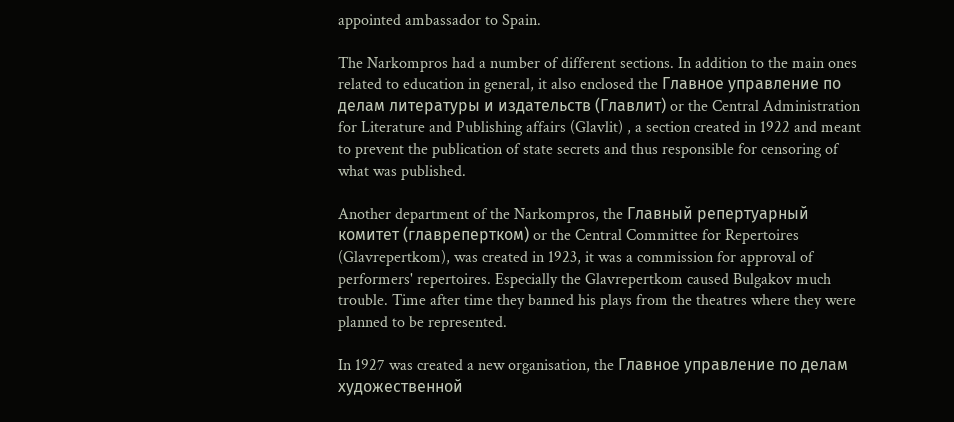appointed ambassador to Spain.

The Narkompros had a number of different sections. In addition to the main ones related to education in general, it also enclosed the Главное управление по делам литературы и издательств (Главлит) or the Central Administration for Literature and Publishing affairs (Glavlit) , a section created in 1922 and meant to prevent the publication of state secrets and thus responsible for censoring of what was published.

Another department of the Narkompros, the Главный репертуарный комитет (главрепертком) or the Central Committee for Repertoires (Glavrepertkom), was created in 1923, it was a commission for approval of performers' repertoires. Especially the Glavrepertkom caused Bulgakov much trouble. Time after time they banned his plays from the theatres where they were planned to be represented.

In 1927 was created a new organisation, the Главное управление по делам художественной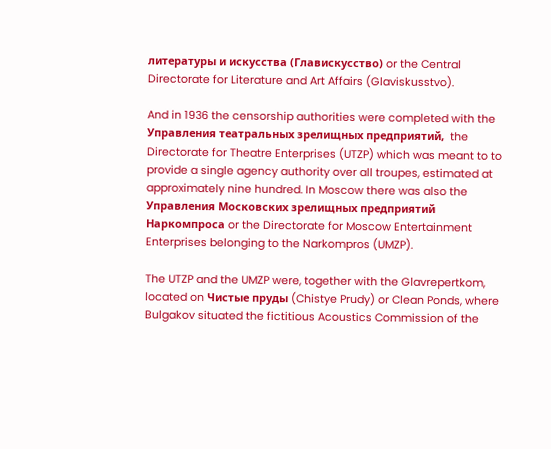литературы и искусства (Главискусство) or the Central Directorate for Literature and Art Affairs (Glaviskusstvo).

And in 1936 the censorship authorities were completed with the Управления театральных зрелищных предприятий,  the Directorate for Theatre Enterprises (UTZP) which was meant to to provide a single agency authority over all troupes, estimated at approximately nine hundred. In Moscow there was also the Управления Московских зрелищных предприятий Наркомпроса or the Directorate for Moscow Entertainment Enterprises belonging to the Narkompros (UMZP).

The UTZP and the UMZP were, together with the Glavrepertkom, located on Чистые пруды (Chistye Prudy) or Clean Ponds, where Bulgakov situated the fictitious Acoustics Commission of the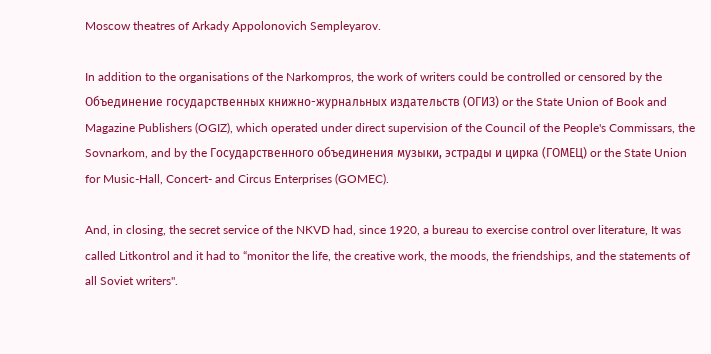Moscow theatres of Arkady Appolonovich Sempleyarov.

In addition to the organisations of the Narkompros, the work of writers could be controlled or censored by the Объединение государственных книжно-журнальных издательств (ОГИЗ) or the State Union of Book and Magazine Publishers (OGIZ), which operated under direct supervision of the Council of the People's Commissars, the Sovnarkom, and by the Государственного объединения музыки, эстрады и цирка (ГОМЕЦ) or the State Union for Music-Hall, Concert- and Circus Enterprises (GOMEC).

And, in closing, the secret service of the NKVD had, since 1920, a bureau to exercise control over literature, It was called Litkontrol and it had to “monitor the life, the creative work, the moods, the friendships, and the statements of all Soviet writers".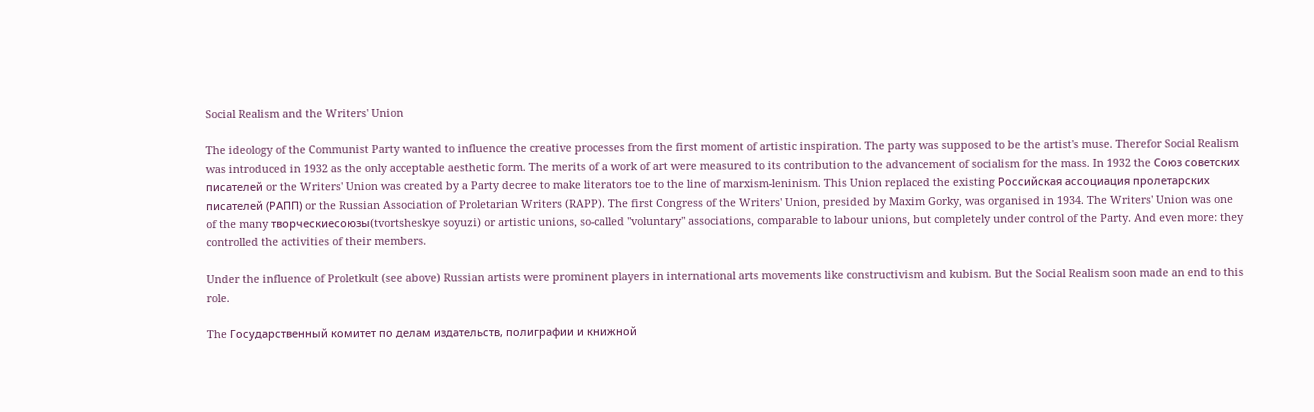Social Realism and the Writers' Union

The ideology of the Communist Party wanted to influence the creative processes from the first moment of artistic inspiration. The party was supposed to be the artist's muse. Therefor Social Realism was introduced in 1932 as the only acceptable aesthetic form. The merits of a work of art were measured to its contribution to the advancement of socialism for the mass. In 1932 the Союз советских писателей or the Writers' Union was created by a Party decree to make literators toe to the line of marxism-leninism. This Union replaced the existing Российская ассоциация пролетарских писателей (РАПП) or the Russian Association of Proletarian Writers (RAPP). The first Congress of the Writers' Union, presided by Maxim Gorky, was organised in 1934. The Writers' Union was one of the many творческиесоюзы(tvortsheskye soyuzi) or artistic unions, so-called "voluntary" associations, comparable to labour unions, but completely under control of the Party. And even more: they controlled the activities of their members.

Under the influence of Proletkult (see above) Russian artists were prominent players in international arts movements like constructivism and kubism. But the Social Realism soon made an end to this role.

The Государственный комитет по делам издательств, полиграфии и книжной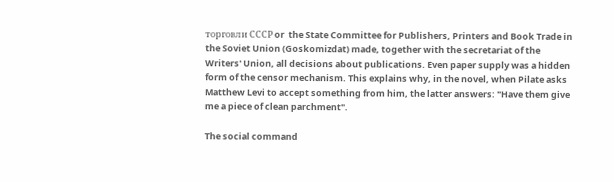торговли СССР or  the State Committee for Publishers, Printers and Book Trade in the Soviet Union (Goskomizdat) made, together with the secretariat of the Writers' Union, all decisions about publications. Even paper supply was a hidden form of the censor mechanism. This explains why, in the novel, when Pilate asks Matthew Levi to accept something from him, the latter answers: "Have them give me a piece of clean parchment".

The social command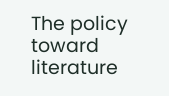The policy toward literature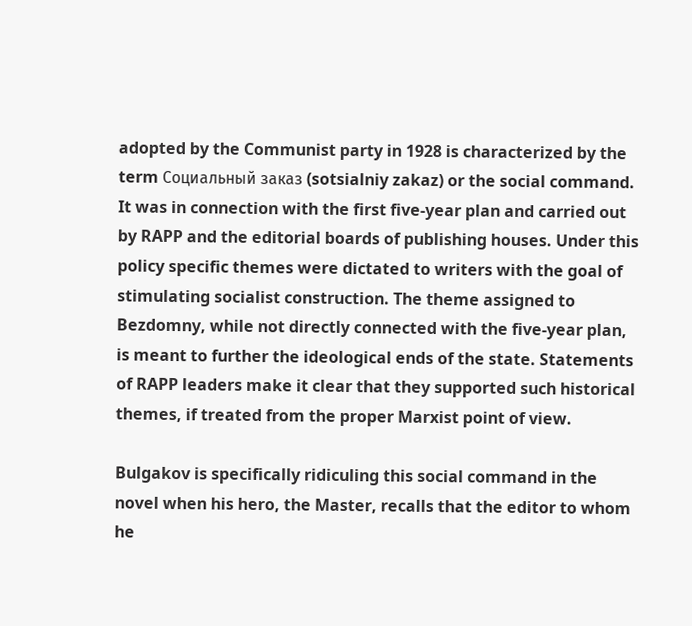adopted by the Communist party in 1928 is characterized by the term Социальный заказ (sotsialniy zakaz) or the social command. It was in connection with the first five-year plan and carried out by RAPP and the editorial boards of publishing houses. Under this policy specific themes were dictated to writers with the goal of stimulating socialist construction. The theme assigned to Bezdomny, while not directly connected with the five-year plan, is meant to further the ideological ends of the state. Statements of RAPP leaders make it clear that they supported such historical themes, if treated from the proper Marxist point of view.

Bulgakov is specifically ridiculing this social command in the novel when his hero, the Master, recalls that the editor to whom he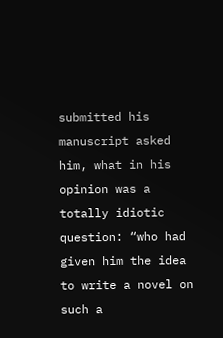submitted his manuscript asked him, what in his opinion was a totally idiotic question: “who had given him the idea to write a novel on such a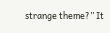strange theme?” It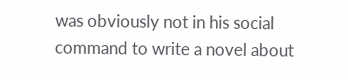was obviously not in his social command to write a novel about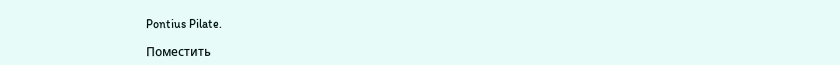Pontius Pilate.

Поместить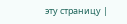эту страницу |